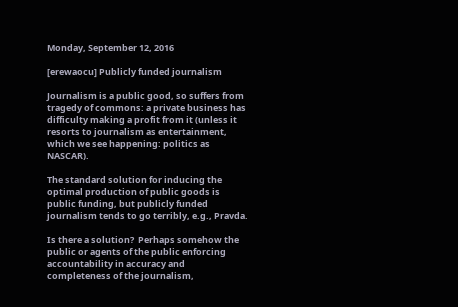Monday, September 12, 2016

[erewaocu] Publicly funded journalism

Journalism is a public good, so suffers from tragedy of commons: a private business has difficulty making a profit from it (unless it resorts to journalism as entertainment, which we see happening: politics as NASCAR).

The standard solution for inducing the optimal production of public goods is public funding, but publicly funded journalism tends to go terribly, e.g., Pravda.

Is there a solution?  Perhaps somehow the public or agents of the public enforcing accountability in accuracy and completeness of the journalism,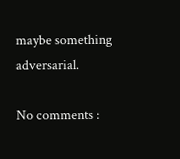maybe something adversarial.

No comments :